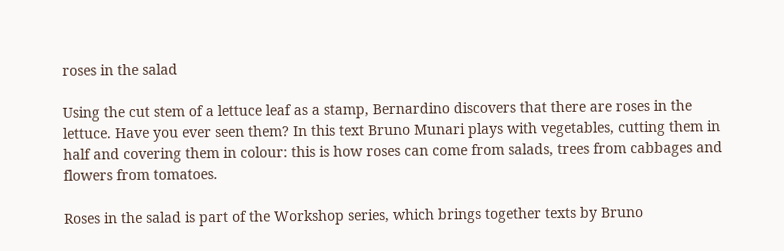roses in the salad

Using the cut stem of a lettuce leaf as a stamp, Bernardino discovers that there are roses in the lettuce. Have you ever seen them? In this text Bruno Munari plays with vegetables, cutting them in half and covering them in colour: this is how roses can come from salads, trees from cabbages and flowers from tomatoes.

Roses in the salad is part of the Workshop series, which brings together texts by Bruno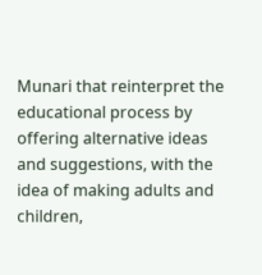Munari that reinterpret the educational process by offering alternative ideas and suggestions, with the idea of making adults and children,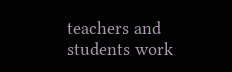teachers and students work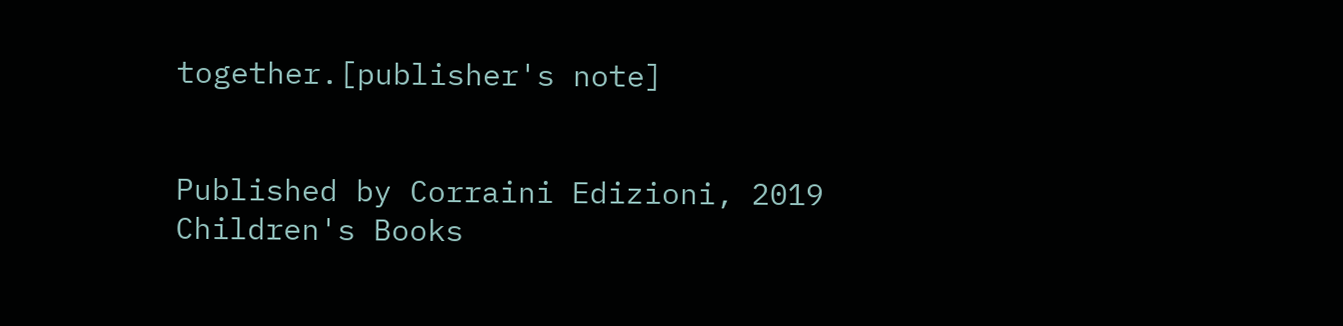together.[publisher's note]


Published by Corraini Edizioni, 2019
Children's Books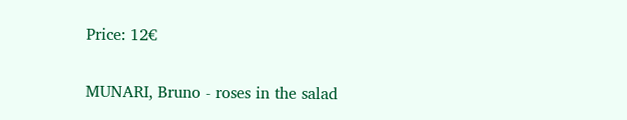Price: 12€

MUNARI, Bruno - roses in the salad